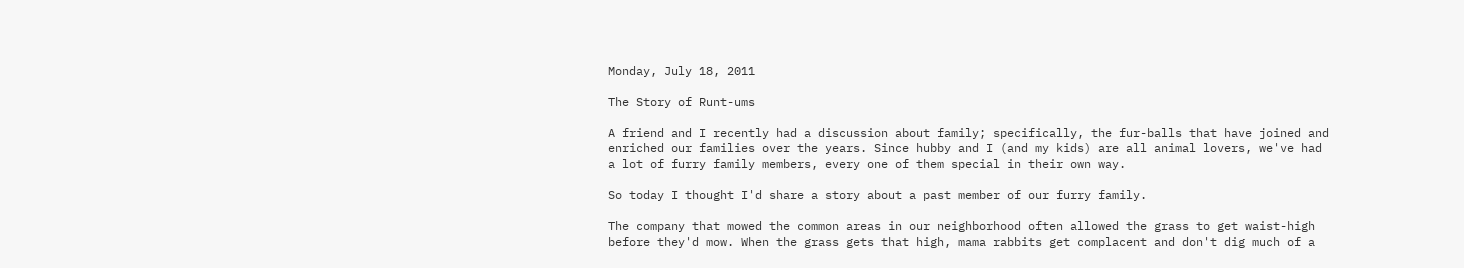Monday, July 18, 2011

The Story of Runt-ums

A friend and I recently had a discussion about family; specifically, the fur-balls that have joined and enriched our families over the years. Since hubby and I (and my kids) are all animal lovers, we've had a lot of furry family members, every one of them special in their own way.

So today I thought I'd share a story about a past member of our furry family.

The company that mowed the common areas in our neighborhood often allowed the grass to get waist-high before they'd mow. When the grass gets that high, mama rabbits get complacent and don't dig much of a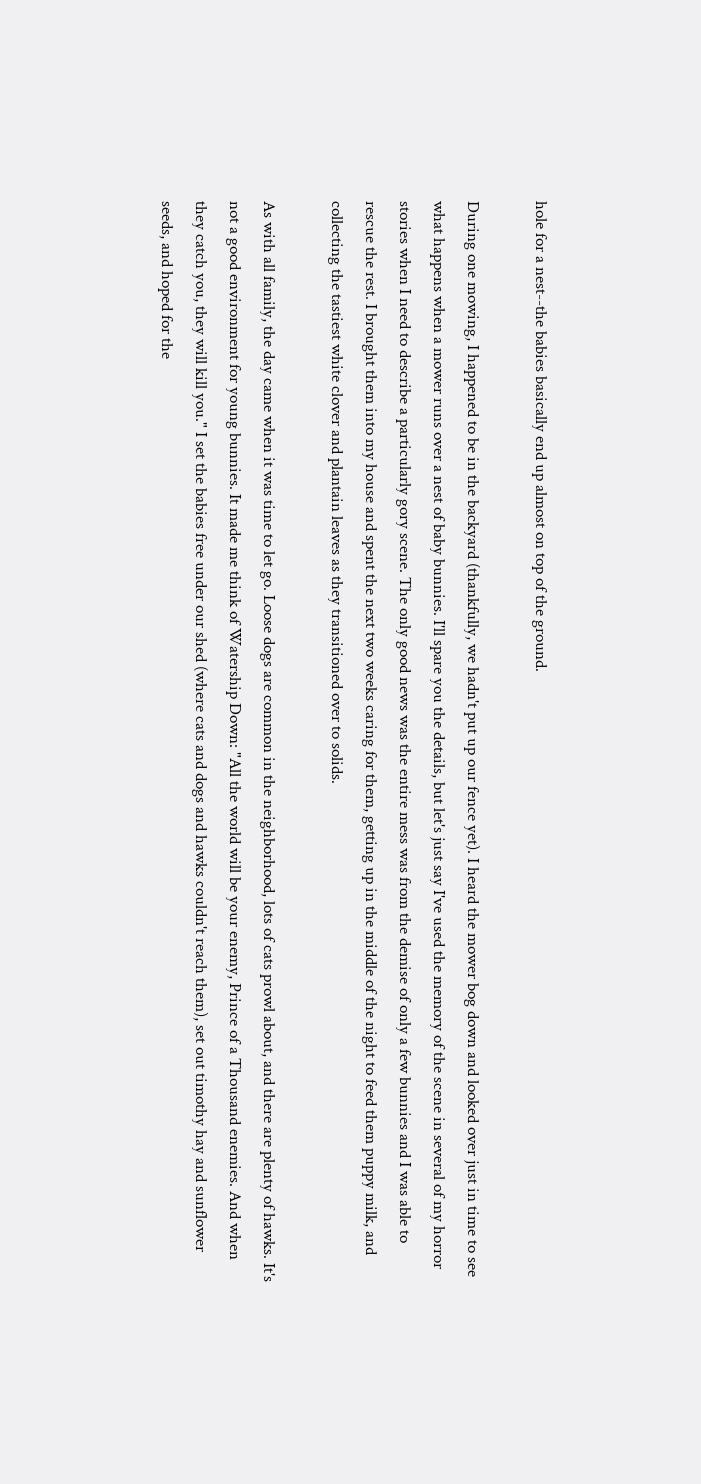hole for a nest--the babies basically end up almost on top of the ground.

During one mowing, I happened to be in the backyard (thankfully, we hadn't put up our fence yet). I heard the mower bog down and looked over just in time to see what happens when a mower runs over a nest of baby bunnies. I'll spare you the details, but let's just say I've used the memory of the scene in several of my horror stories when I need to describe a particularly gory scene. The only good news was the entire mess was from the demise of only a few bunnies and I was able to rescue the rest. I brought them into my house and spent the next two weeks caring for them, getting up in the middle of the night to feed them puppy milk, and collecting the tastiest white clover and plantain leaves as they transitioned over to solids.

As with all family, the day came when it was time to let go. Loose dogs are common in the neighborhood, lots of cats prowl about, and there are plenty of hawks. It's not a good environment for young bunnies. It made me think of Watership Down: "All the world will be your enemy, Prince of a Thousand enemies. And when they catch you, they will kill you." I set the babies free under our shed (where cats and dogs and hawks couldn't reach them), set out timothy hay and sunflower seeds, and hoped for the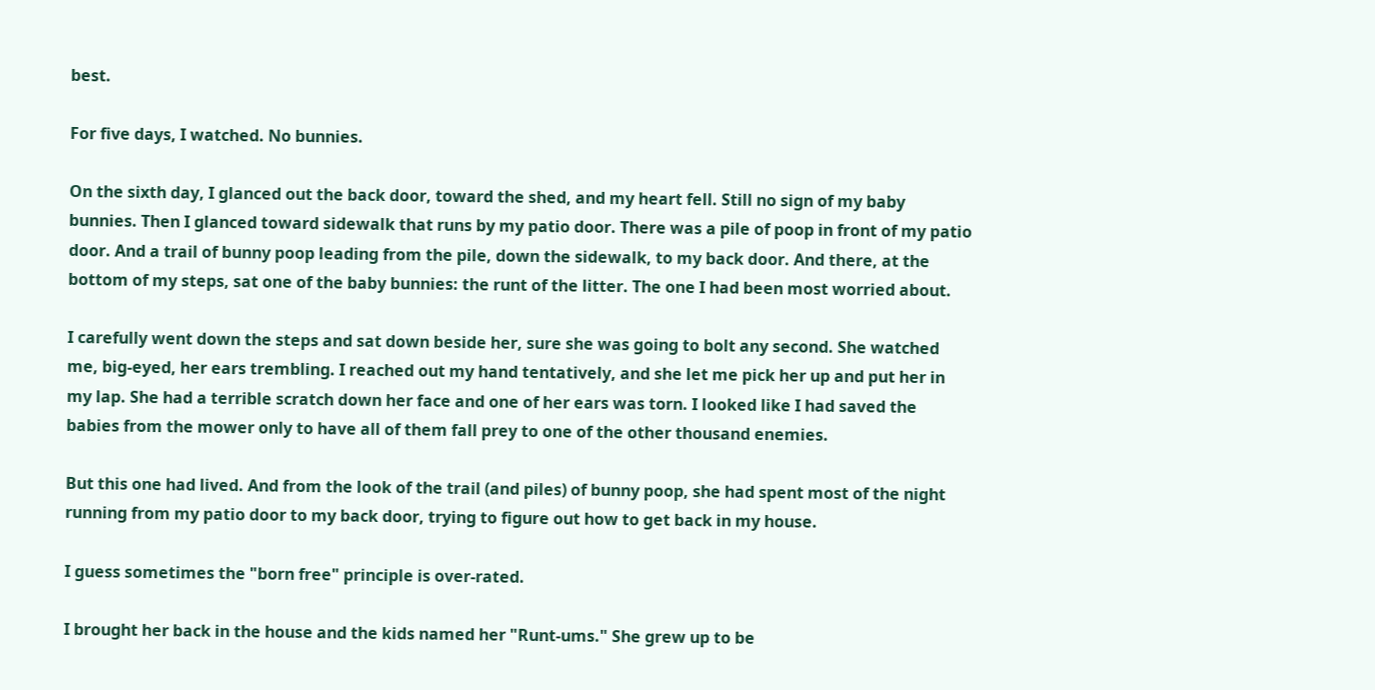best.

For five days, I watched. No bunnies.

On the sixth day, I glanced out the back door, toward the shed, and my heart fell. Still no sign of my baby bunnies. Then I glanced toward sidewalk that runs by my patio door. There was a pile of poop in front of my patio door. And a trail of bunny poop leading from the pile, down the sidewalk, to my back door. And there, at the bottom of my steps, sat one of the baby bunnies: the runt of the litter. The one I had been most worried about.

I carefully went down the steps and sat down beside her, sure she was going to bolt any second. She watched me, big-eyed, her ears trembling. I reached out my hand tentatively, and she let me pick her up and put her in my lap. She had a terrible scratch down her face and one of her ears was torn. I looked like I had saved the babies from the mower only to have all of them fall prey to one of the other thousand enemies.

But this one had lived. And from the look of the trail (and piles) of bunny poop, she had spent most of the night running from my patio door to my back door, trying to figure out how to get back in my house.

I guess sometimes the "born free" principle is over-rated.

I brought her back in the house and the kids named her "Runt-ums." She grew up to be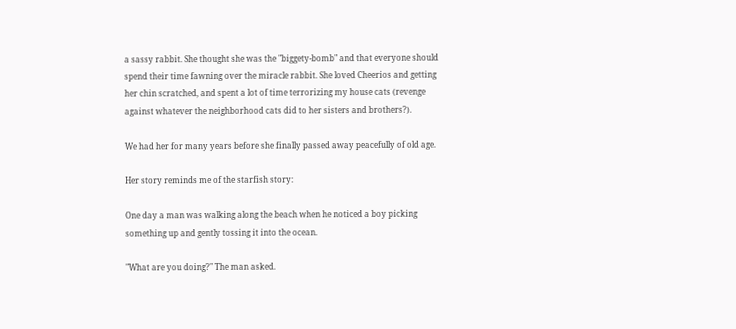a sassy rabbit. She thought she was the "biggety-bomb" and that everyone should spend their time fawning over the miracle rabbit. She loved Cheerios and getting her chin scratched, and spent a lot of time terrorizing my house cats (revenge against whatever the neighborhood cats did to her sisters and brothers?).

We had her for many years before she finally passed away peacefully of old age.

Her story reminds me of the starfish story:

One day a man was walking along the beach when he noticed a boy picking something up and gently tossing it into the ocean.

"What are you doing?" The man asked.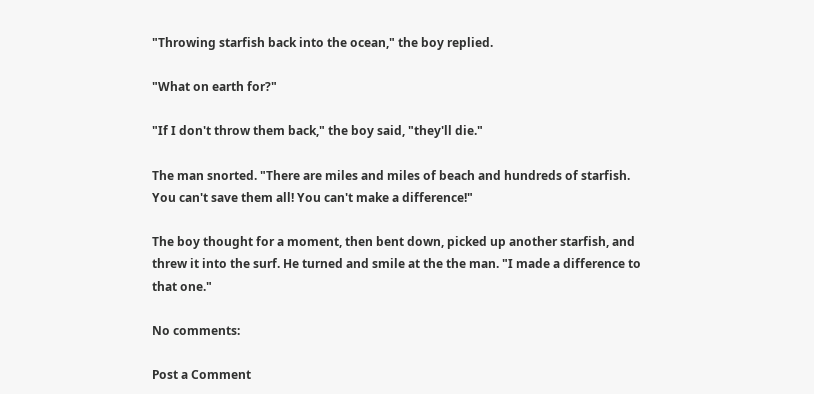"Throwing starfish back into the ocean," the boy replied.

"What on earth for?"

"If I don't throw them back," the boy said, "they'll die."

The man snorted. "There are miles and miles of beach and hundreds of starfish. You can't save them all! You can't make a difference!"

The boy thought for a moment, then bent down, picked up another starfish, and threw it into the surf. He turned and smile at the the man. "I made a difference to that one."

No comments:

Post a Comment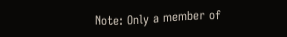Note: Only a member of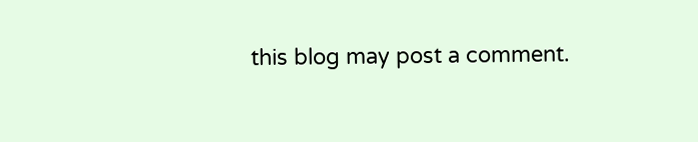this blog may post a comment.